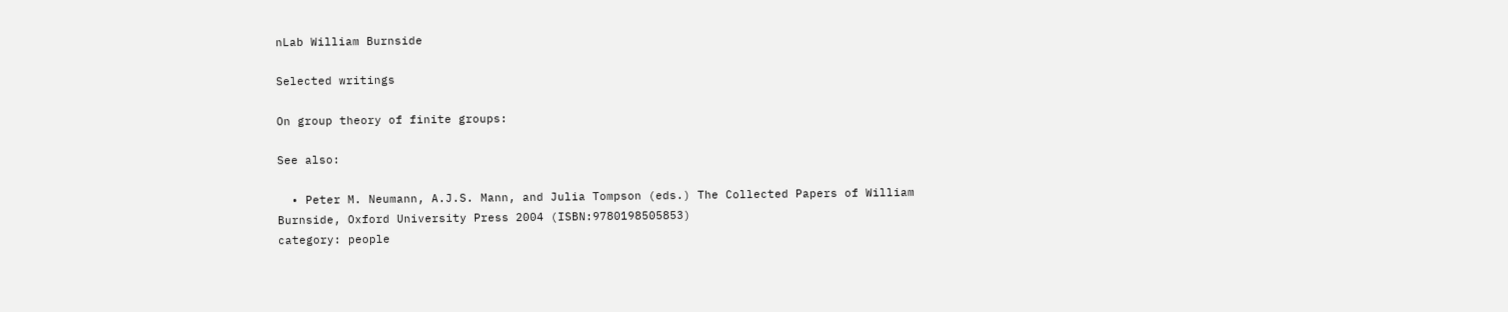nLab William Burnside

Selected writings

On group theory of finite groups:

See also:

  • Peter M. Neumann, A.J.S. Mann, and Julia Tompson (eds.) The Collected Papers of William Burnside, Oxford University Press 2004 (ISBN:9780198505853)
category: people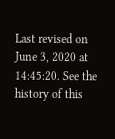Last revised on June 3, 2020 at 14:45:20. See the history of this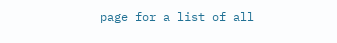page for a list of all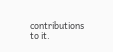contributions to it.